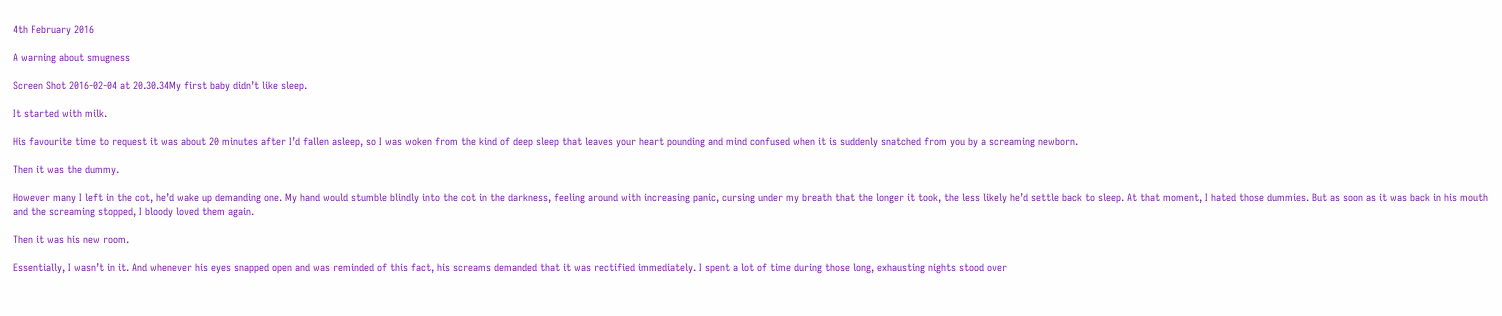4th February 2016

A warning about smugness

Screen Shot 2016-02-04 at 20.30.34My first baby didn’t like sleep.

It started with milk.

His favourite time to request it was about 20 minutes after I’d fallen asleep, so I was woken from the kind of deep sleep that leaves your heart pounding and mind confused when it is suddenly snatched from you by a screaming newborn.

Then it was the dummy.

However many I left in the cot, he’d wake up demanding one. My hand would stumble blindly into the cot in the darkness, feeling around with increasing panic, cursing under my breath that the longer it took, the less likely he’d settle back to sleep. At that moment, I hated those dummies. But as soon as it was back in his mouth and the screaming stopped, I bloody loved them again.

Then it was his new room.

Essentially, I wasn’t in it. And whenever his eyes snapped open and was reminded of this fact, his screams demanded that it was rectified immediately. I spent a lot of time during those long, exhausting nights stood over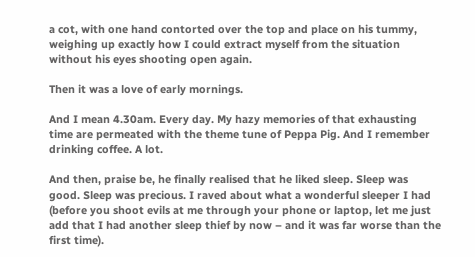a cot, with one hand contorted over the top and place on his tummy, weighing up exactly how I could extract myself from the situation without his eyes shooting open again.

Then it was a love of early mornings.

And I mean 4.30am. Every day. My hazy memories of that exhausting time are permeated with the theme tune of Peppa Pig. And I remember drinking coffee. A lot.

And then, praise be, he finally realised that he liked sleep. Sleep was good. Sleep was precious. I raved about what a wonderful sleeper I had (before you shoot evils at me through your phone or laptop, let me just add that I had another sleep thief by now – and it was far worse than the first time).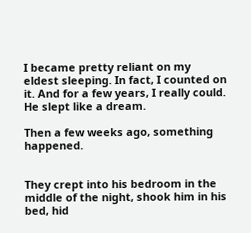I became pretty reliant on my eldest sleeping. In fact, I counted on it. And for a few years, I really could. He slept like a dream.

Then a few weeks ago, something happened.


They crept into his bedroom in the middle of the night, shook him in his bed, hid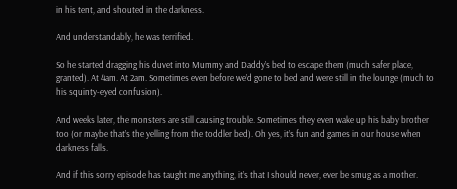in his tent, and shouted in the darkness.

And understandably, he was terrified.

So he started dragging his duvet into Mummy and Daddy’s bed to escape them (much safer place, granted). At 4am. At 2am. Sometimes even before we’d gone to bed and were still in the lounge (much to his squinty-eyed confusion).

And weeks later, the monsters are still causing trouble. Sometimes they even wake up his baby brother too (or maybe that’s the yelling from the toddler bed). Oh yes, it’s fun and games in our house when darkness falls.

And if this sorry episode has taught me anything, it’s that I should never, ever be smug as a mother.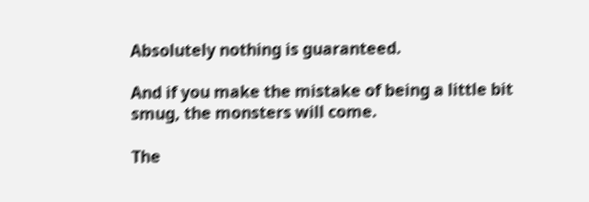Absolutely nothing is guaranteed.

And if you make the mistake of being a little bit smug, the monsters will come.

The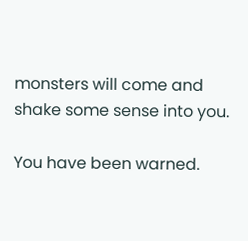monsters will come and shake some sense into you.

You have been warned.